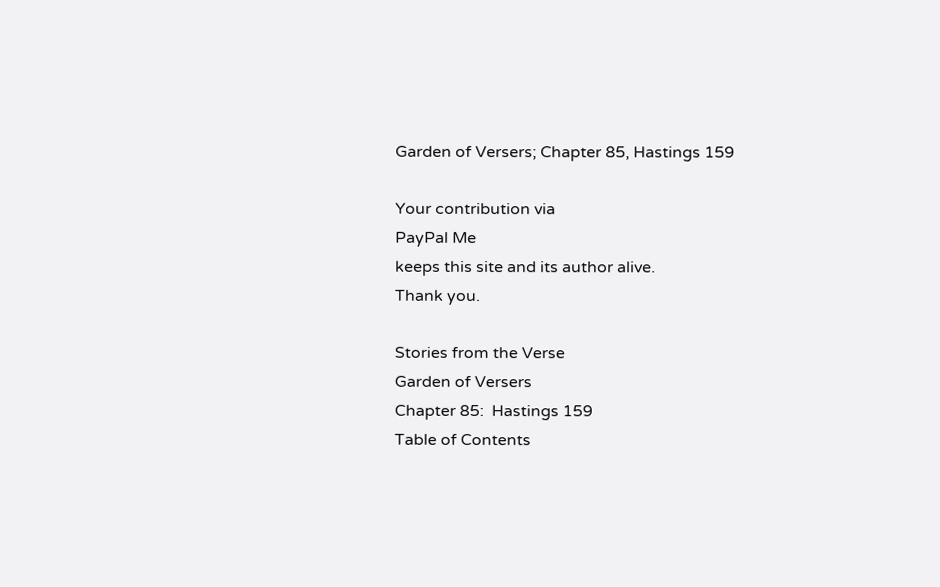Garden of Versers; Chapter 85, Hastings 159

Your contribution via
PayPal Me
keeps this site and its author alive.
Thank you.

Stories from the Verse
Garden of Versers
Chapter 85:  Hastings 159
Table of Contents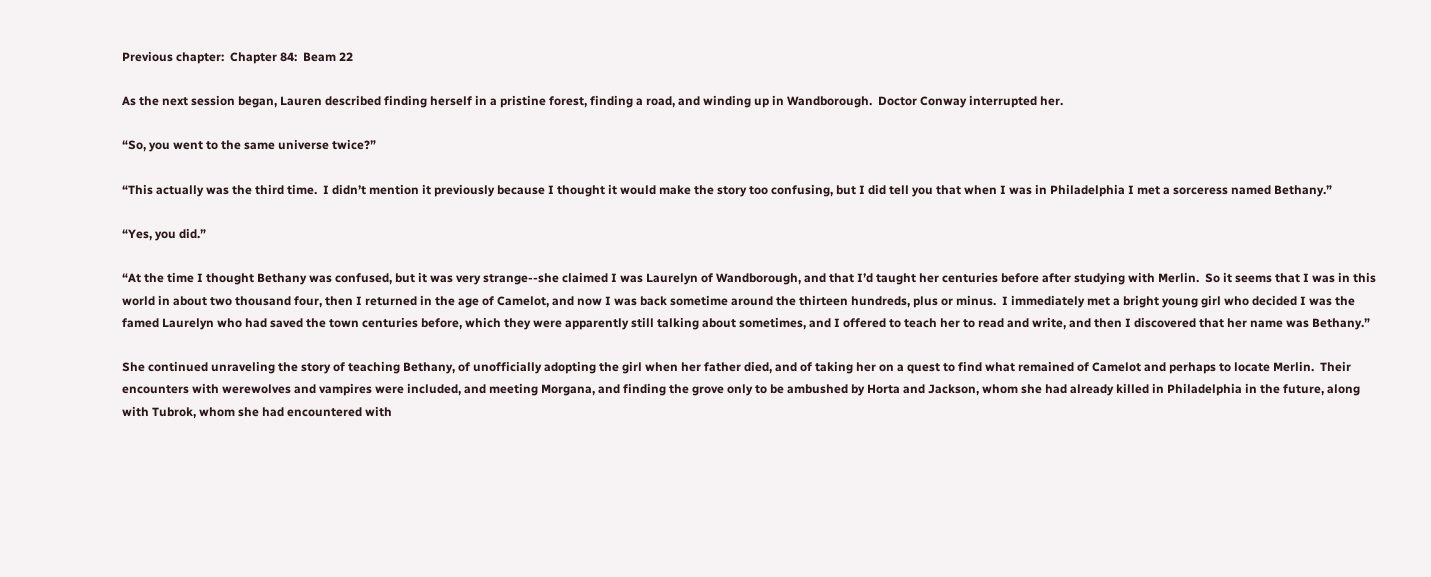Previous chapter:  Chapter 84:  Beam 22

As the next session began, Lauren described finding herself in a pristine forest, finding a road, and winding up in Wandborough.  Doctor Conway interrupted her.

“So, you went to the same universe twice?”

“This actually was the third time.  I didn’t mention it previously because I thought it would make the story too confusing, but I did tell you that when I was in Philadelphia I met a sorceress named Bethany.”

“Yes, you did.”

“At the time I thought Bethany was confused, but it was very strange--she claimed I was Laurelyn of Wandborough, and that I’d taught her centuries before after studying with Merlin.  So it seems that I was in this world in about two thousand four, then I returned in the age of Camelot, and now I was back sometime around the thirteen hundreds, plus or minus.  I immediately met a bright young girl who decided I was the famed Laurelyn who had saved the town centuries before, which they were apparently still talking about sometimes, and I offered to teach her to read and write, and then I discovered that her name was Bethany.”

She continued unraveling the story of teaching Bethany, of unofficially adopting the girl when her father died, and of taking her on a quest to find what remained of Camelot and perhaps to locate Merlin.  Their encounters with werewolves and vampires were included, and meeting Morgana, and finding the grove only to be ambushed by Horta and Jackson, whom she had already killed in Philadelphia in the future, along with Tubrok, whom she had encountered with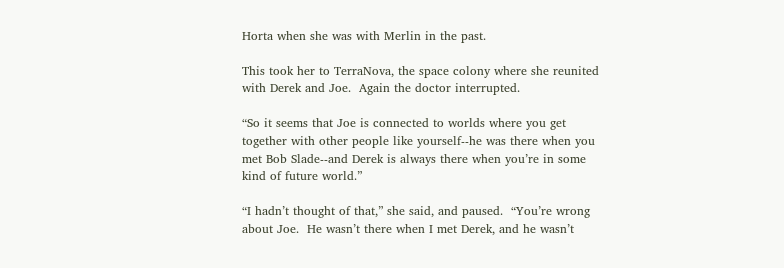Horta when she was with Merlin in the past.

This took her to TerraNova, the space colony where she reunited with Derek and Joe.  Again the doctor interrupted.

“So it seems that Joe is connected to worlds where you get together with other people like yourself--he was there when you met Bob Slade--and Derek is always there when you’re in some kind of future world.”

“I hadn’t thought of that,” she said, and paused.  “You’re wrong about Joe.  He wasn’t there when I met Derek, and he wasn’t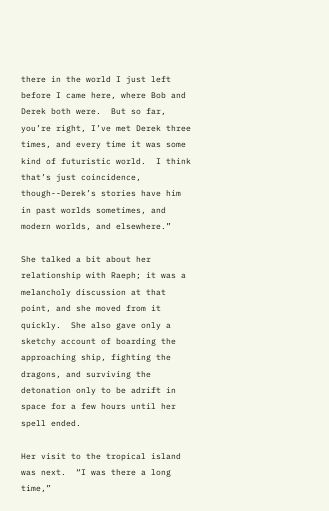there in the world I just left before I came here, where Bob and Derek both were.  But so far, you’re right, I’ve met Derek three times, and every time it was some kind of futuristic world.  I think that’s just coincidence, though--Derek’s stories have him in past worlds sometimes, and modern worlds, and elsewhere.”

She talked a bit about her relationship with Raeph; it was a melancholy discussion at that point, and she moved from it quickly.  She also gave only a sketchy account of boarding the approaching ship, fighting the dragons, and surviving the detonation only to be adrift in space for a few hours until her spell ended.

Her visit to the tropical island was next.  “I was there a long time,”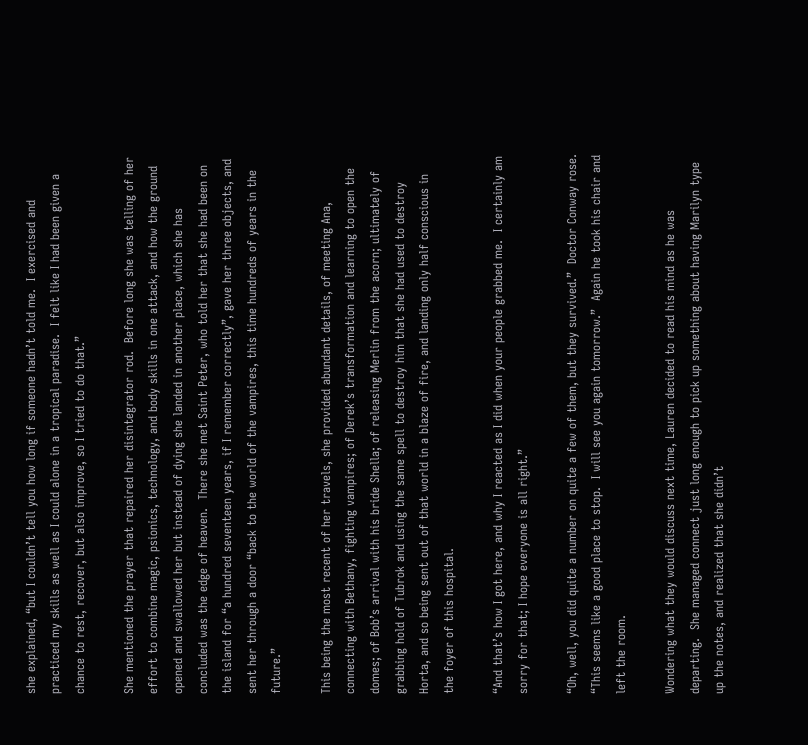she explained, “but I couldn’t tell you how long if someone hadn’t told me.  I exercised and practiced my skills as well as I could alone in a tropical paradise.  I felt like I had been given a chance to rest, recover, but also improve, so I tried to do that.”

She mentioned the prayer that repaired her disintegrator rod.  Before long she was telling of her effort to combine magic, psionics, technology, and body skills in one attack, and how the ground opened and swallowed her but instead of dying she landed in another place, which she has concluded was the edge of heaven.  There she met Saint Peter, who told her that she had been on the island for “a hundred seventeen years, if I remember correctly”, gave her three objects, and sent her through a door “back to the world of the vampires, this time hundreds of years in the future.”

This being the most recent of her travels, she provided abundant details, of meeting Ana, connecting with Bethany, fighting vampires; of Derek’s transformation and learning to open the domes; of Bob’s arrival with his bride Shella; of releasing Merlin from the acorn; ultimately of grabbing hold of Tubrok and using the same spell to destroy him that she had used to destroy Horta, and so being sent out of that world in a blaze of fire, and landing only half conscious in the foyer of this hospital.

“And that’s how I got here, and why I reacted as I did when your people grabbed me.  I certainly am sorry for that; I hope everyone is all right.”

“Oh, well, you did quite a number on quite a few of them, but they survived.”  Doctor Conway rose.  “This seems like a good place to stop.  I will see you again tomorrow.”  Again he took his chair and left the room.

Wondering what they would discuss next time, Lauren decided to read his mind as he was departing.  She managed connect just long enough to pick up something about having Marilyn type up the notes, and realized that she didn’t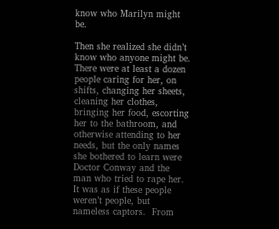know who Marilyn might be.

Then she realized she didn’t know who anyone might be.  There were at least a dozen people caring for her, on shifts, changing her sheets, cleaning her clothes, bringing her food, escorting her to the bathroom, and otherwise attending to her needs, but the only names she bothered to learn were Doctor Conway and the man who tried to rape her.  It was as if these people weren’t people, but nameless captors.  From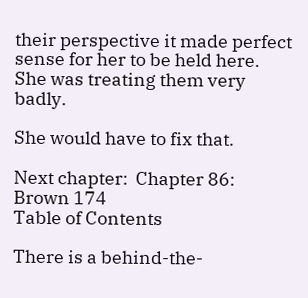their perspective it made perfect sense for her to be held here.  She was treating them very badly.

She would have to fix that.

Next chapter:  Chapter 86:  Brown 174
Table of Contents

There is a behind-the-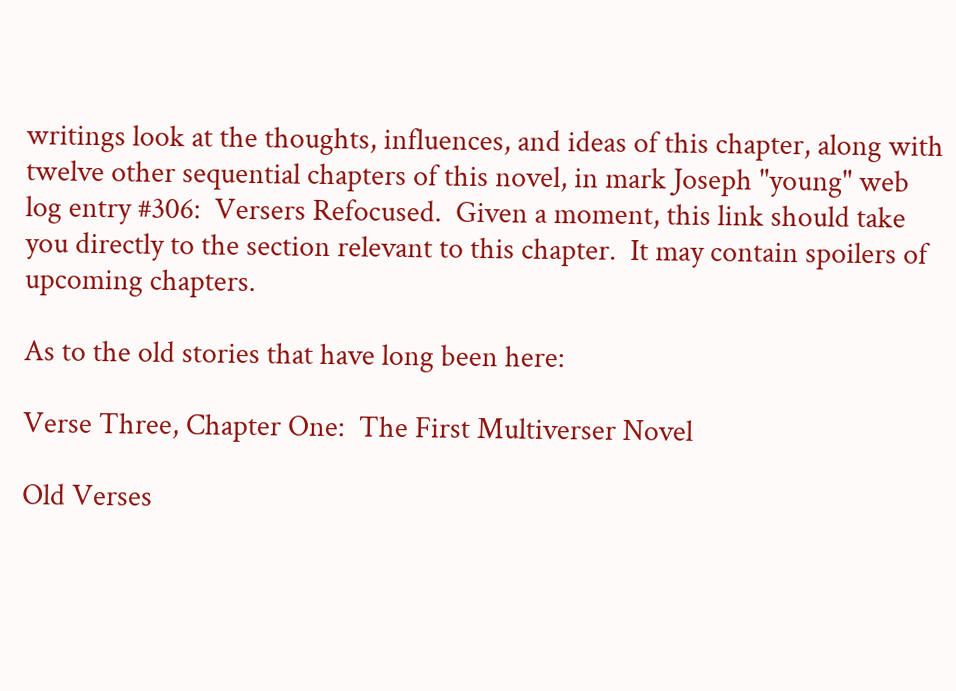writings look at the thoughts, influences, and ideas of this chapter, along with twelve other sequential chapters of this novel, in mark Joseph "young" web log entry #306:  Versers Refocused.  Given a moment, this link should take you directly to the section relevant to this chapter.  It may contain spoilers of upcoming chapters.

As to the old stories that have long been here:

Verse Three, Chapter One:  The First Multiverser Novel

Old Verses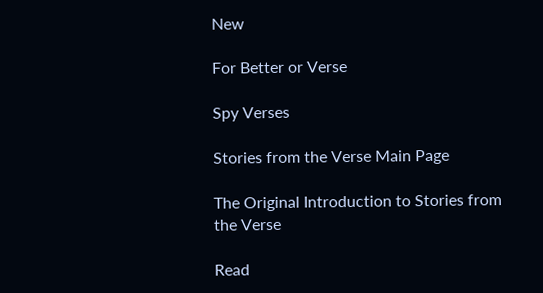New

For Better or Verse

Spy Verses

Stories from the Verse Main Page

The Original Introduction to Stories from the Verse

Read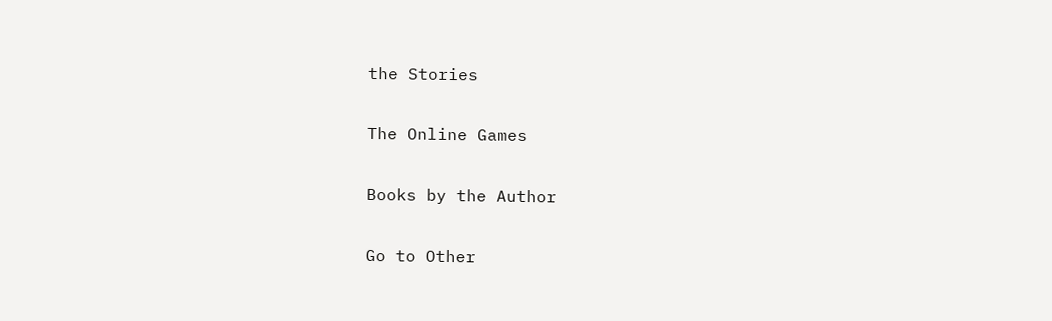the Stories

The Online Games

Books by the Author

Go to Other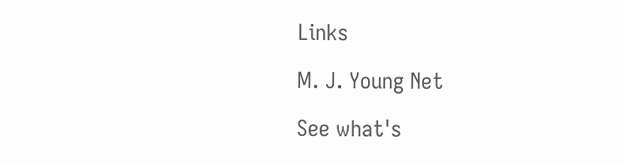Links

M. J. Young Net

See what's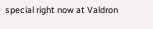special right now at Valdron